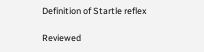Definition of Startle reflex

Reviewed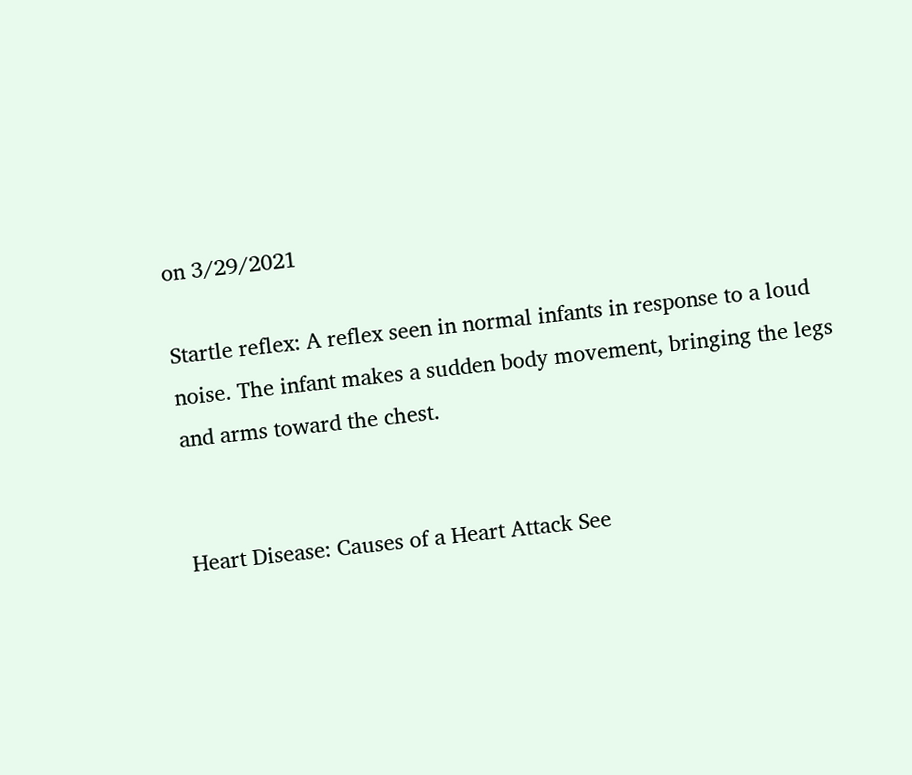on 3/29/2021

Startle reflex: A reflex seen in normal infants in response to a loud noise. The infant makes a sudden body movement, bringing the legs and arms toward the chest.


Heart Disease: Causes of a Heart Attack See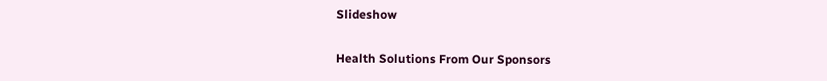Slideshow

Health Solutions From Our Sponsors